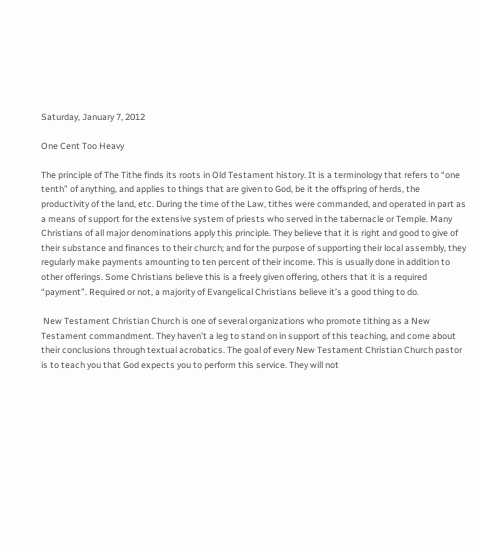Saturday, January 7, 2012

One Cent Too Heavy

The principle of The Tithe finds its roots in Old Testament history. It is a terminology that refers to “one tenth” of anything, and applies to things that are given to God, be it the offspring of herds, the productivity of the land, etc. During the time of the Law, tithes were commanded, and operated in part as a means of support for the extensive system of priests who served in the tabernacle or Temple. Many Christians of all major denominations apply this principle. They believe that it is right and good to give of their substance and finances to their church; and for the purpose of supporting their local assembly, they regularly make payments amounting to ten percent of their income. This is usually done in addition to other offerings. Some Christians believe this is a freely given offering, others that it is a required “payment”. Required or not, a majority of Evangelical Christians believe it’s a good thing to do.

 New Testament Christian Church is one of several organizations who promote tithing as a New Testament commandment. They haven’t a leg to stand on in support of this teaching, and come about their conclusions through textual acrobatics. The goal of every New Testament Christian Church pastor is to teach you that God expects you to perform this service. They will not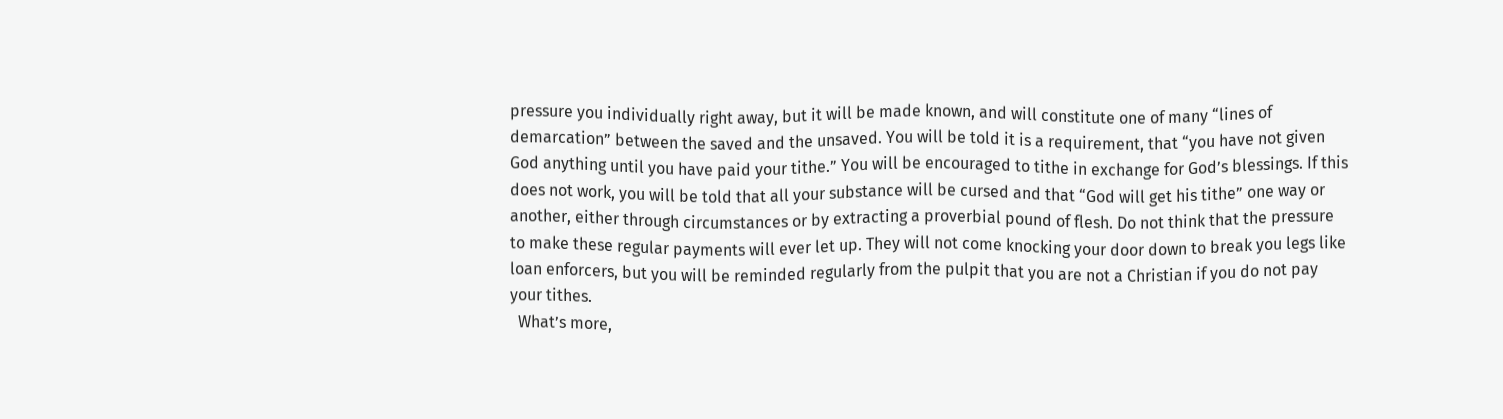pressure you individually right away, but it will be made known, and will constitute one of many “lines of demarcation” between the saved and the unsaved. You will be told it is a requirement, that “you have not given God anything until you have paid your tithe.” You will be encouraged to tithe in exchange for God’s blessings. If this does not work, you will be told that all your substance will be cursed and that “God will get his tithe” one way or another, either through circumstances or by extracting a proverbial pound of flesh. Do not think that the pressure to make these regular payments will ever let up. They will not come knocking your door down to break you legs like loan enforcers, but you will be reminded regularly from the pulpit that you are not a Christian if you do not pay your tithes.
  What’s more,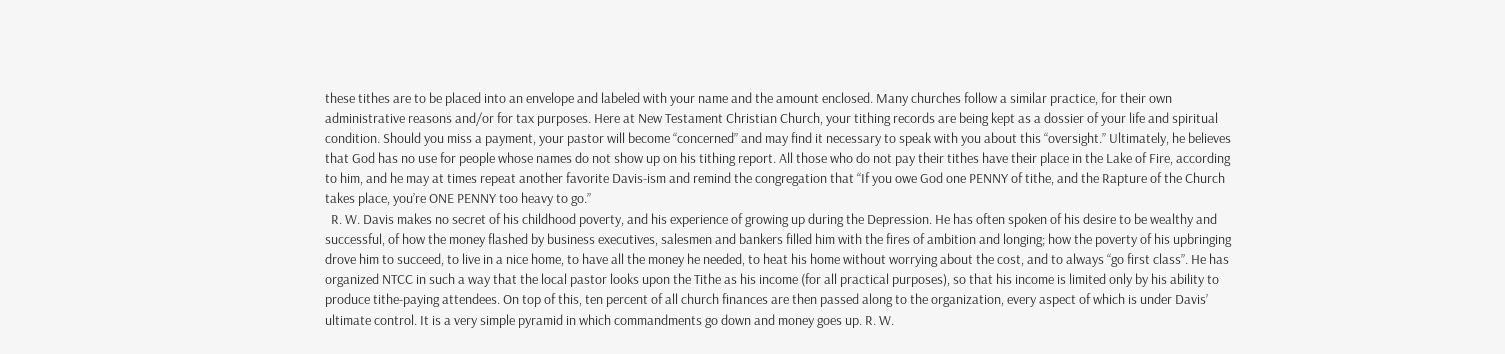these tithes are to be placed into an envelope and labeled with your name and the amount enclosed. Many churches follow a similar practice, for their own administrative reasons and/or for tax purposes. Here at New Testament Christian Church, your tithing records are being kept as a dossier of your life and spiritual condition. Should you miss a payment, your pastor will become “concerned” and may find it necessary to speak with you about this “oversight.” Ultimately, he believes that God has no use for people whose names do not show up on his tithing report. All those who do not pay their tithes have their place in the Lake of Fire, according to him, and he may at times repeat another favorite Davis-ism and remind the congregation that “If you owe God one PENNY of tithe, and the Rapture of the Church takes place, you’re ONE PENNY too heavy to go.”
  R. W. Davis makes no secret of his childhood poverty, and his experience of growing up during the Depression. He has often spoken of his desire to be wealthy and successful, of how the money flashed by business executives, salesmen and bankers filled him with the fires of ambition and longing; how the poverty of his upbringing drove him to succeed, to live in a nice home, to have all the money he needed, to heat his home without worrying about the cost, and to always “go first class”. He has organized NTCC in such a way that the local pastor looks upon the Tithe as his income (for all practical purposes), so that his income is limited only by his ability to produce tithe-paying attendees. On top of this, ten percent of all church finances are then passed along to the organization, every aspect of which is under Davis’ ultimate control. It is a very simple pyramid in which commandments go down and money goes up. R. W.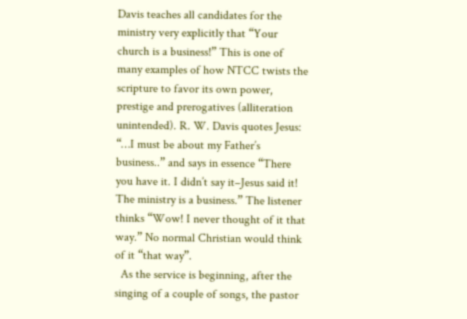Davis teaches all candidates for the ministry very explicitly that “Your church is a business!” This is one of many examples of how NTCC twists the scripture to favor its own power, prestige and prerogatives (alliteration unintended). R. W. Davis quotes Jesus: “…I must be about my Father’s business..” and says in essence “There you have it. I didn’t say it–Jesus said it! The ministry is a business.” The listener thinks “Wow! I never thought of it that way.” No normal Christian would think of it “that way”.
  As the service is beginning, after the singing of a couple of songs, the pastor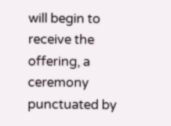will begin to receive the offering, a ceremony punctuated by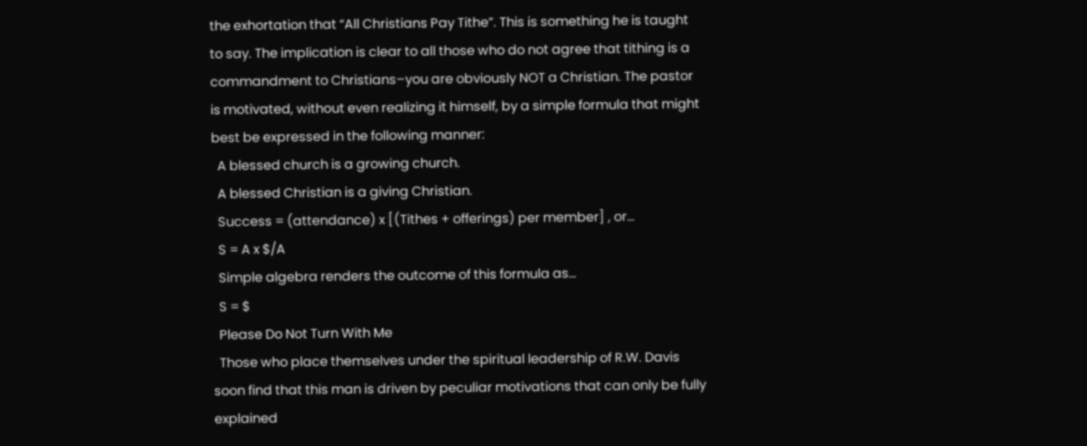the exhortation that “All Christians Pay Tithe”. This is something he is taught to say. The implication is clear to all those who do not agree that tithing is a commandment to Christians–you are obviously NOT a Christian. The pastor is motivated, without even realizing it himself, by a simple formula that might best be expressed in the following manner:
  A blessed church is a growing church.
  A blessed Christian is a giving Christian.
  Success = (attendance) x [(Tithes + offerings) per member] , or…
  S = A x $/A
  Simple algebra renders the outcome of this formula as…
  S = $
  Please Do Not Turn With Me
  Those who place themselves under the spiritual leadership of R.W. Davis soon find that this man is driven by peculiar motivations that can only be fully explained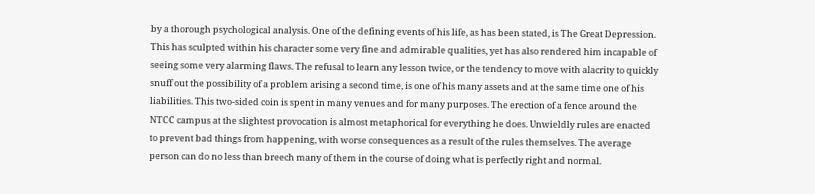by a thorough psychological analysis. One of the defining events of his life, as has been stated, is The Great Depression. This has sculpted within his character some very fine and admirable qualities, yet has also rendered him incapable of seeing some very alarming flaws. The refusal to learn any lesson twice, or the tendency to move with alacrity to quickly snuff out the possibility of a problem arising a second time, is one of his many assets and at the same time one of his liabilities. This two-sided coin is spent in many venues and for many purposes. The erection of a fence around the NTCC campus at the slightest provocation is almost metaphorical for everything he does. Unwieldly rules are enacted to prevent bad things from happening, with worse consequences as a result of the rules themselves. The average person can do no less than breech many of them in the course of doing what is perfectly right and normal.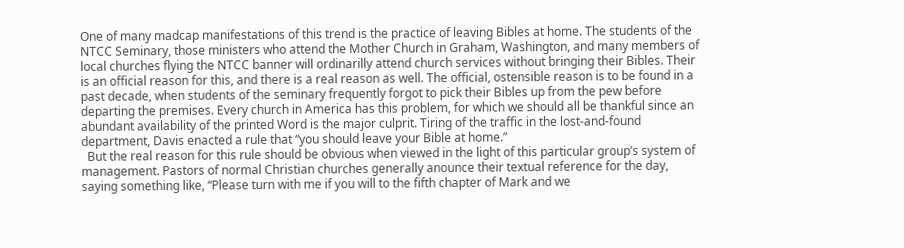One of many madcap manifestations of this trend is the practice of leaving Bibles at home. The students of the NTCC Seminary, those ministers who attend the Mother Church in Graham, Washington, and many members of local churches flying the NTCC banner will ordinarilly attend church services without bringing their Bibles. Their is an official reason for this, and there is a real reason as well. The official, ostensible reason is to be found in a past decade, when students of the seminary frequently forgot to pick their Bibles up from the pew before departing the premises. Every church in America has this problem, for which we should all be thankful since an abundant availability of the printed Word is the major culprit. Tiring of the traffic in the lost-and-found department, Davis enacted a rule that “you should leave your Bible at home.”
  But the real reason for this rule should be obvious when viewed in the light of this particular group’s system of management. Pastors of normal Christian churches generally anounce their textual reference for the day, saying something like, “Please turn with me if you will to the fifth chapter of Mark and we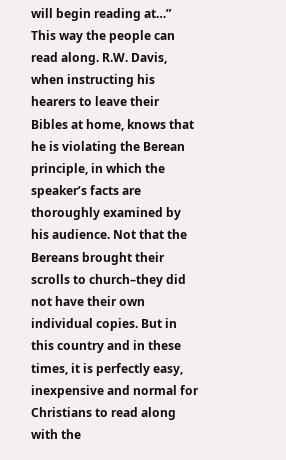will begin reading at…” This way the people can read along. R.W. Davis, when instructing his hearers to leave their Bibles at home, knows that he is violating the Berean principle, in which the speaker’s facts are thoroughly examined by his audience. Not that the Bereans brought their scrolls to church–they did not have their own individual copies. But in this country and in these times, it is perfectly easy, inexpensive and normal for Christians to read along with the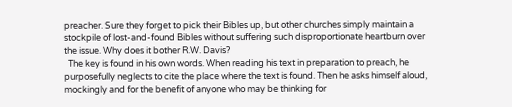preacher. Sure they forget to pick their Bibles up, but other churches simply maintain a stockpile of lost-and-found Bibles without suffering such disproportionate heartburn over the issue. Why does it bother R.W. Davis?
  The key is found in his own words. When reading his text in preparation to preach, he purposefully neglects to cite the place where the text is found. Then he asks himself aloud, mockingly and for the benefit of anyone who may be thinking for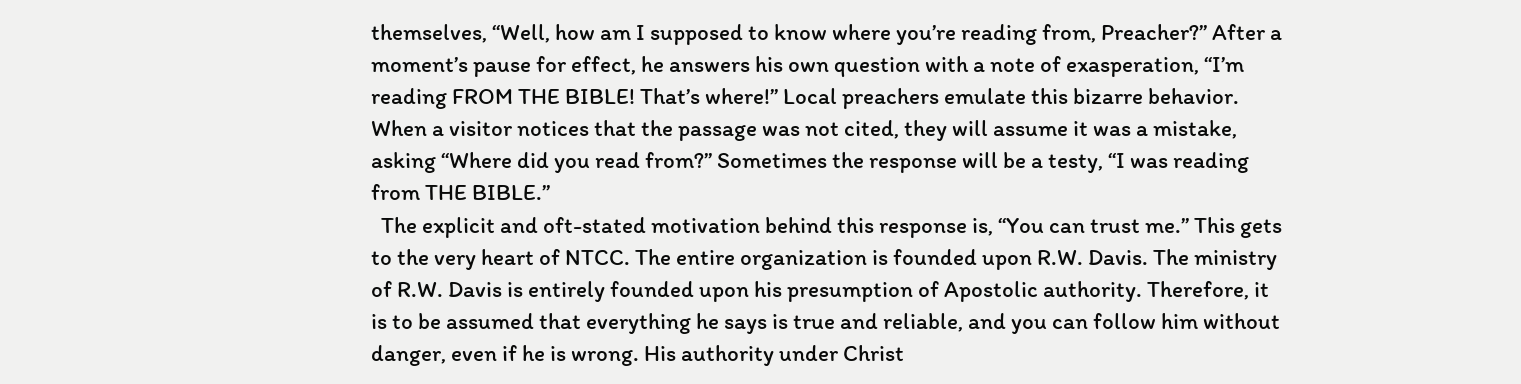themselves, “Well, how am I supposed to know where you’re reading from, Preacher?” After a moment’s pause for effect, he answers his own question with a note of exasperation, “I’m reading FROM THE BIBLE! That’s where!” Local preachers emulate this bizarre behavior. When a visitor notices that the passage was not cited, they will assume it was a mistake, asking “Where did you read from?” Sometimes the response will be a testy, “I was reading from THE BIBLE.”
  The explicit and oft-stated motivation behind this response is, “You can trust me.” This gets to the very heart of NTCC. The entire organization is founded upon R.W. Davis. The ministry of R.W. Davis is entirely founded upon his presumption of Apostolic authority. Therefore, it is to be assumed that everything he says is true and reliable, and you can follow him without danger, even if he is wrong. His authority under Christ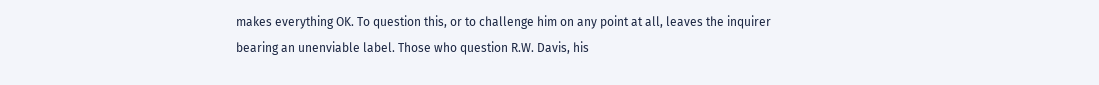makes everything OK. To question this, or to challenge him on any point at all, leaves the inquirer bearing an unenviable label. Those who question R.W. Davis, his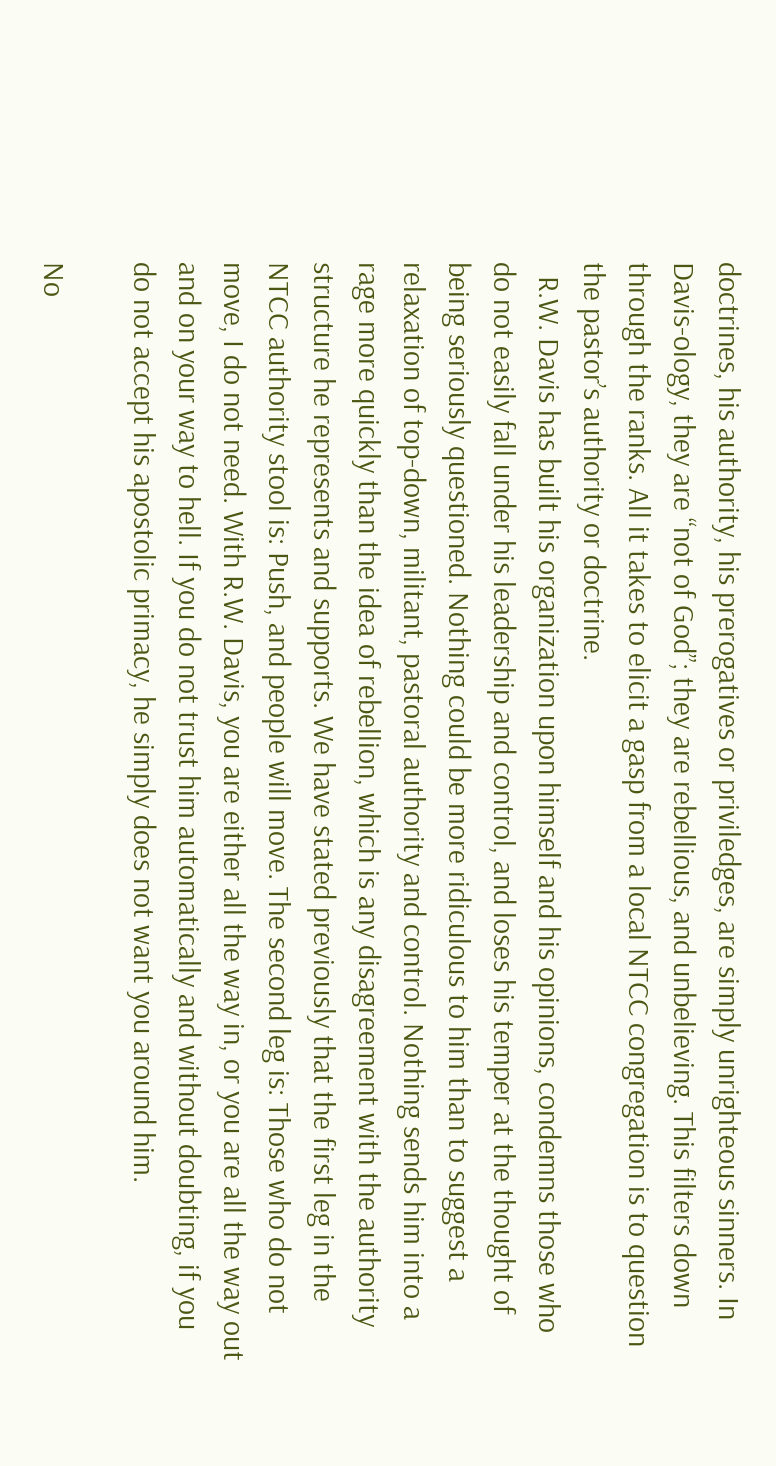doctrines, his authority, his prerogatives or priviledges, are simply unrighteous sinners. In Davis-ology, they are “not of God”; they are rebellious, and unbelieving. This filters down through the ranks. All it takes to elicit a gasp from a local NTCC congregation is to question the pastor’s authority or doctrine.
  R.W. Davis has built his organization upon himself and his opinions, condemns those who do not easily fall under his leadership and control, and loses his temper at the thought of being seriously questioned. Nothing could be more ridiculous to him than to suggest a relaxation of top-down, militant, pastoral authority and control. Nothing sends him into a rage more quickly than the idea of rebellion, which is any disagreement with the authority structure he represents and supports. We have stated previously that the first leg in the NTCC authority stool is: Push, and people will move. The second leg is: Those who do not move, I do not need. With R.W. Davis, you are either all the way in, or you are all the way out and on your way to hell. If you do not trust him automatically and without doubting, if you do not accept his apostolic primacy, he simply does not want you around him.

No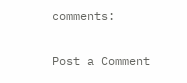comments:

Post a Comment